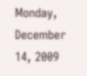Monday, December 14, 2009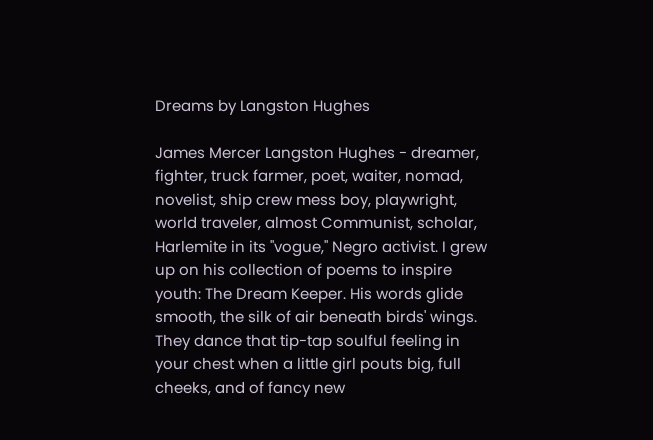Dreams by Langston Hughes

James Mercer Langston Hughes - dreamer, fighter, truck farmer, poet, waiter, nomad, novelist, ship crew mess boy, playwright, world traveler, almost Communist, scholar, Harlemite in its "vogue," Negro activist. I grew up on his collection of poems to inspire youth: The Dream Keeper. His words glide smooth, the silk of air beneath birds' wings. They dance that tip-tap soulful feeling in your chest when a little girl pouts big, full cheeks, and of fancy new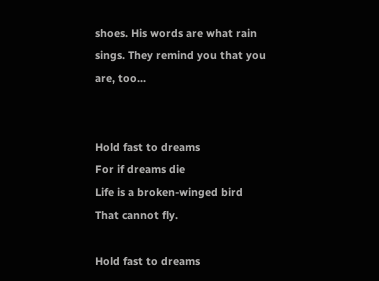shoes. His words are what rain sings. They remind you that you are, too...


Hold fast to dreams
For if dreams die
Life is a broken-winged bird
That cannot fly.

Hold fast to dreams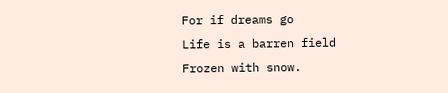For if dreams go
Life is a barren field
Frozen with snow.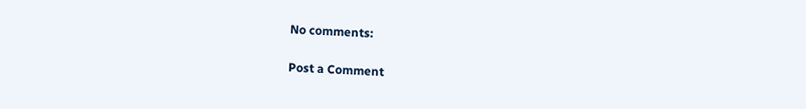No comments:

Post a Comment